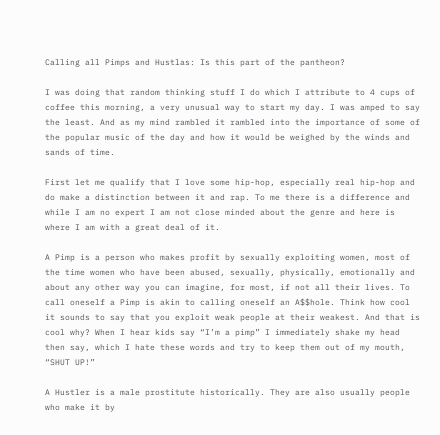Calling all Pimps and Hustlas: Is this part of the pantheon?

I was doing that random thinking stuff I do which I attribute to 4 cups of coffee this morning, a very unusual way to start my day. I was amped to say the least. And as my mind rambled it rambled into the importance of some of the popular music of the day and how it would be weighed by the winds and sands of time.

First let me qualify that I love some hip-hop, especially real hip-hop and do make a distinction between it and rap. To me there is a difference and while I am no expert I am not close minded about the genre and here is where I am with a great deal of it.

A Pimp is a person who makes profit by sexually exploiting women, most of the time women who have been abused, sexually, physically, emotionally and about any other way you can imagine, for most, if not all their lives. To call oneself a Pimp is akin to calling oneself an A$$hole. Think how cool it sounds to say that you exploit weak people at their weakest. And that is cool why? When I hear kids say “I’m a pimp” I immediately shake my head then say, which I hate these words and try to keep them out of my mouth, “SHUT UP!”

A Hustler is a male prostitute historically. They are also usually people who make it by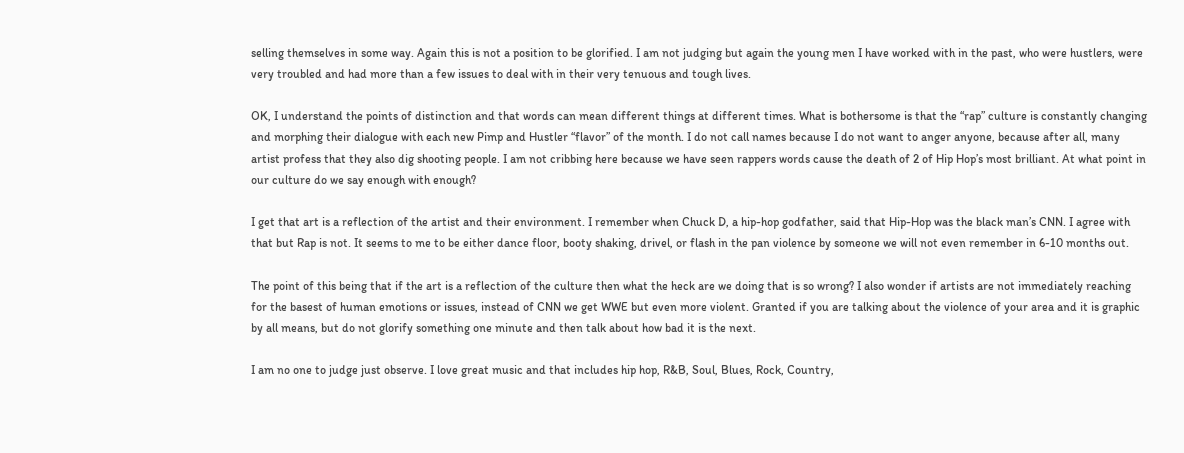selling themselves in some way. Again this is not a position to be glorified. I am not judging but again the young men I have worked with in the past, who were hustlers, were very troubled and had more than a few issues to deal with in their very tenuous and tough lives.

OK, I understand the points of distinction and that words can mean different things at different times. What is bothersome is that the “rap” culture is constantly changing and morphing their dialogue with each new Pimp and Hustler “flavor” of the month. I do not call names because I do not want to anger anyone, because after all, many artist profess that they also dig shooting people. I am not cribbing here because we have seen rappers words cause the death of 2 of Hip Hop’s most brilliant. At what point in our culture do we say enough with enough?

I get that art is a reflection of the artist and their environment. I remember when Chuck D, a hip-hop godfather, said that Hip-Hop was the black man’s CNN. I agree with that but Rap is not. It seems to me to be either dance floor, booty shaking, drivel, or flash in the pan violence by someone we will not even remember in 6-10 months out.

The point of this being that if the art is a reflection of the culture then what the heck are we doing that is so wrong? I also wonder if artists are not immediately reaching for the basest of human emotions or issues, instead of CNN we get WWE but even more violent. Granted if you are talking about the violence of your area and it is graphic by all means, but do not glorify something one minute and then talk about how bad it is the next.

I am no one to judge just observe. I love great music and that includes hip hop, R&B, Soul, Blues, Rock, Country,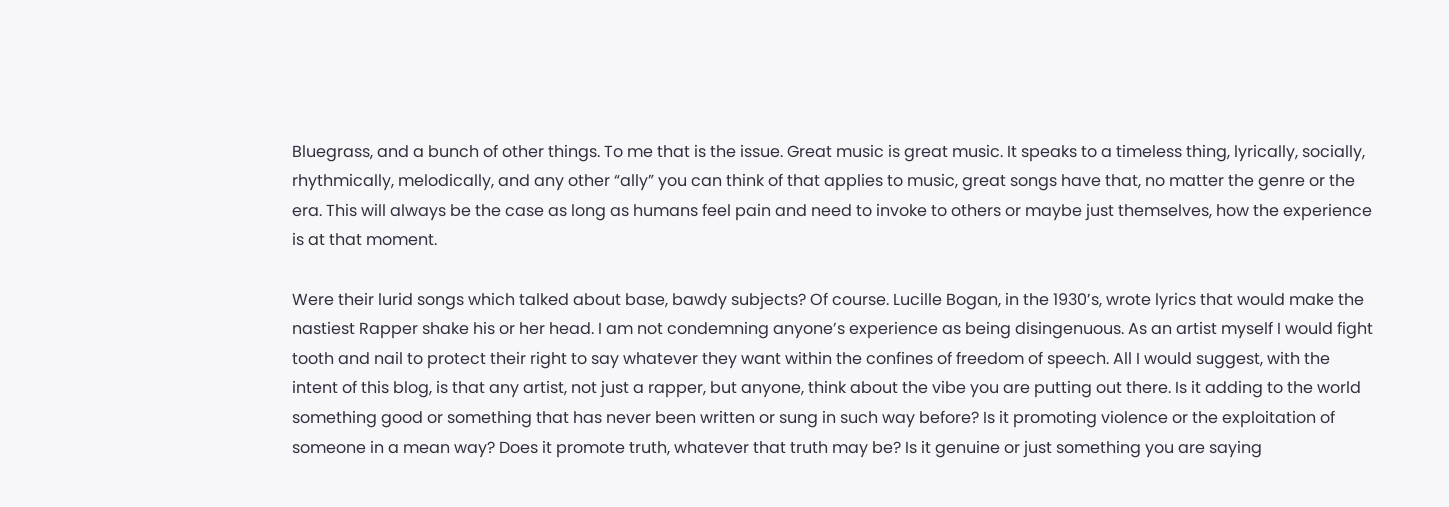Bluegrass, and a bunch of other things. To me that is the issue. Great music is great music. It speaks to a timeless thing, lyrically, socially, rhythmically, melodically, and any other “ally” you can think of that applies to music, great songs have that, no matter the genre or the era. This will always be the case as long as humans feel pain and need to invoke to others or maybe just themselves, how the experience is at that moment.

Were their lurid songs which talked about base, bawdy subjects? Of course. Lucille Bogan, in the 1930’s, wrote lyrics that would make the nastiest Rapper shake his or her head. I am not condemning anyone’s experience as being disingenuous. As an artist myself I would fight tooth and nail to protect their right to say whatever they want within the confines of freedom of speech. All I would suggest, with the intent of this blog, is that any artist, not just a rapper, but anyone, think about the vibe you are putting out there. Is it adding to the world something good or something that has never been written or sung in such way before? Is it promoting violence or the exploitation of someone in a mean way? Does it promote truth, whatever that truth may be? Is it genuine or just something you are saying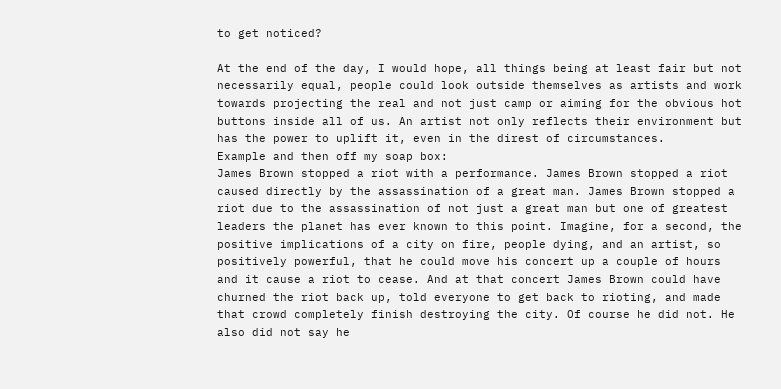to get noticed?

At the end of the day, I would hope, all things being at least fair but not necessarily equal, people could look outside themselves as artists and work towards projecting the real and not just camp or aiming for the obvious hot buttons inside all of us. An artist not only reflects their environment but has the power to uplift it, even in the direst of circumstances.
Example and then off my soap box:
James Brown stopped a riot with a performance. James Brown stopped a riot caused directly by the assassination of a great man. James Brown stopped a riot due to the assassination of not just a great man but one of greatest leaders the planet has ever known to this point. Imagine, for a second, the positive implications of a city on fire, people dying, and an artist, so positively powerful, that he could move his concert up a couple of hours and it cause a riot to cease. And at that concert James Brown could have churned the riot back up, told everyone to get back to rioting, and made that crowd completely finish destroying the city. Of course he did not. He also did not say he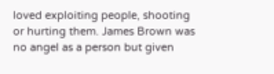loved exploiting people, shooting or hurting them. James Brown was no angel as a person but given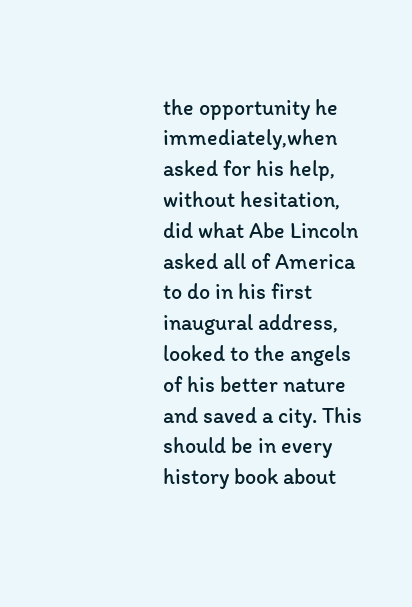the opportunity he immediately,when asked for his help, without hesitation, did what Abe Lincoln asked all of America to do in his first inaugural address, looked to the angels of his better nature and saved a city. This should be in every history book about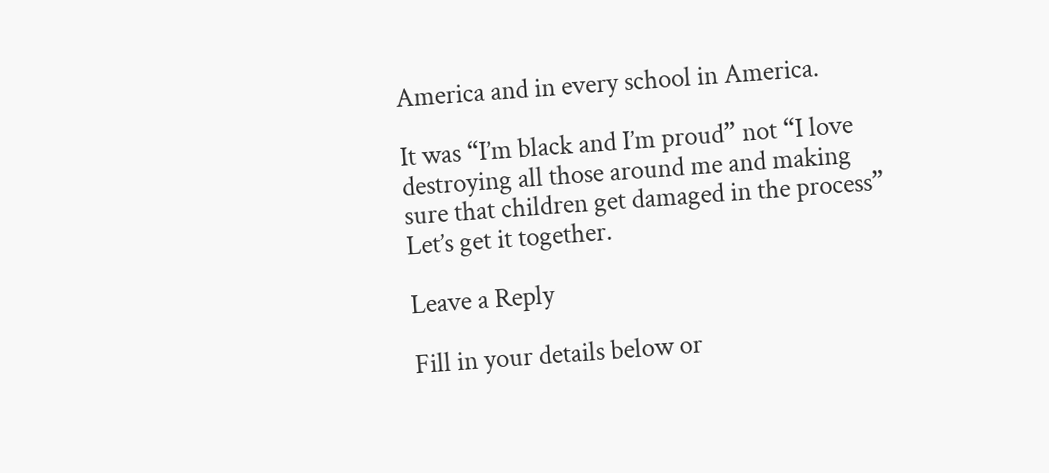America and in every school in America.

It was “I’m black and I’m proud” not “I love destroying all those around me and making sure that children get damaged in the process” Let’s get it together.

Leave a Reply

Fill in your details below or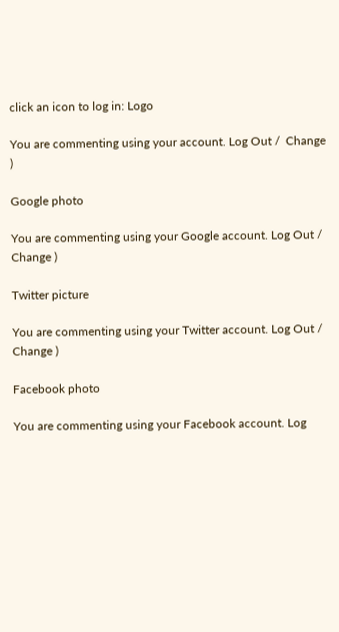click an icon to log in: Logo

You are commenting using your account. Log Out /  Change )

Google photo

You are commenting using your Google account. Log Out /  Change )

Twitter picture

You are commenting using your Twitter account. Log Out /  Change )

Facebook photo

You are commenting using your Facebook account. Log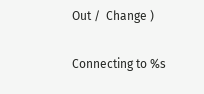Out /  Change )

Connecting to %s